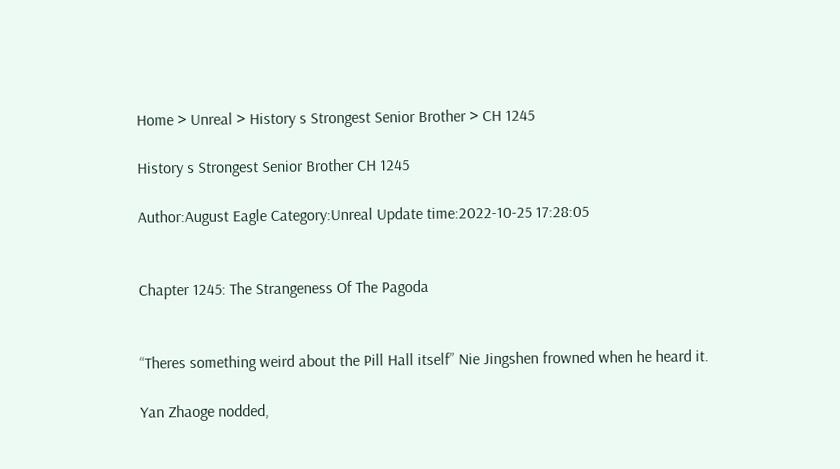Home > Unreal > History s Strongest Senior Brother > CH 1245

History s Strongest Senior Brother CH 1245

Author:August Eagle Category:Unreal Update time:2022-10-25 17:28:05


Chapter 1245: The Strangeness Of The Pagoda


“Theres something weird about the Pill Hall itself” Nie Jingshen frowned when he heard it.

Yan Zhaoge nodded,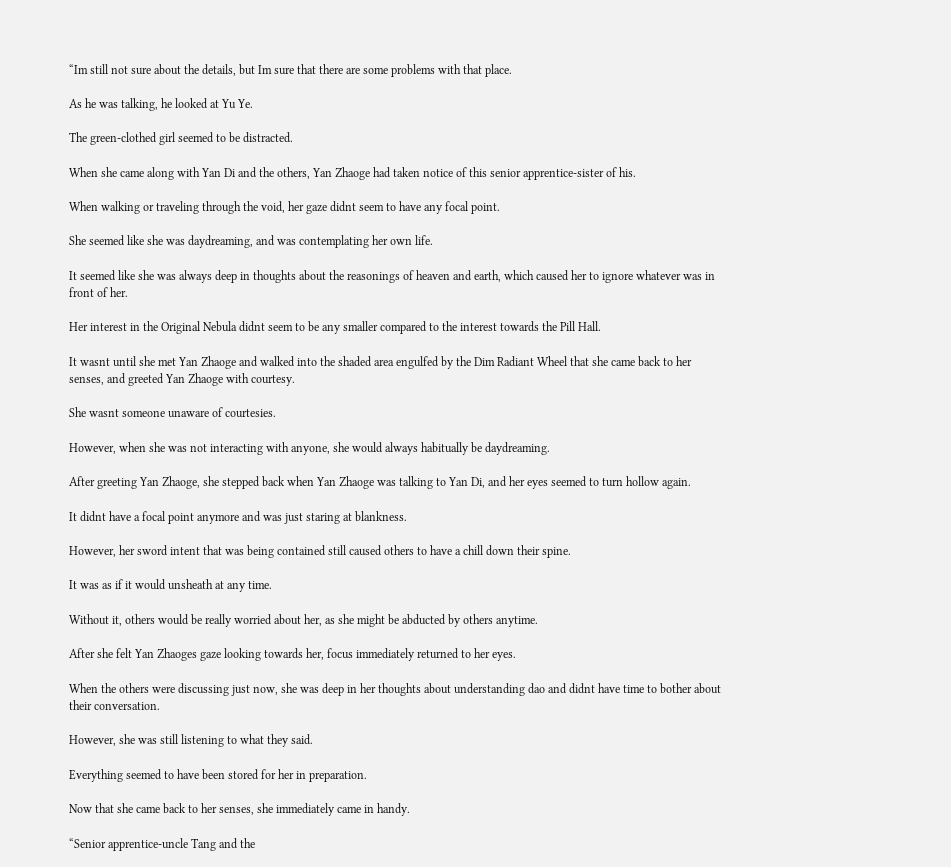“Im still not sure about the details, but Im sure that there are some problems with that place.

As he was talking, he looked at Yu Ye.

The green-clothed girl seemed to be distracted.

When she came along with Yan Di and the others, Yan Zhaoge had taken notice of this senior apprentice-sister of his.

When walking or traveling through the void, her gaze didnt seem to have any focal point.

She seemed like she was daydreaming, and was contemplating her own life.

It seemed like she was always deep in thoughts about the reasonings of heaven and earth, which caused her to ignore whatever was in front of her.

Her interest in the Original Nebula didnt seem to be any smaller compared to the interest towards the Pill Hall.

It wasnt until she met Yan Zhaoge and walked into the shaded area engulfed by the Dim Radiant Wheel that she came back to her senses, and greeted Yan Zhaoge with courtesy.

She wasnt someone unaware of courtesies.

However, when she was not interacting with anyone, she would always habitually be daydreaming.

After greeting Yan Zhaoge, she stepped back when Yan Zhaoge was talking to Yan Di, and her eyes seemed to turn hollow again.

It didnt have a focal point anymore and was just staring at blankness.

However, her sword intent that was being contained still caused others to have a chill down their spine.

It was as if it would unsheath at any time.

Without it, others would be really worried about her, as she might be abducted by others anytime.

After she felt Yan Zhaoges gaze looking towards her, focus immediately returned to her eyes.

When the others were discussing just now, she was deep in her thoughts about understanding dao and didnt have time to bother about their conversation.

However, she was still listening to what they said.

Everything seemed to have been stored for her in preparation.

Now that she came back to her senses, she immediately came in handy.

“Senior apprentice-uncle Tang and the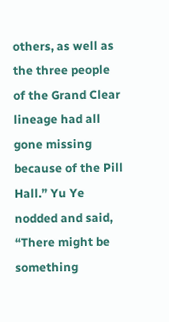others, as well as the three people of the Grand Clear lineage had all gone missing because of the Pill Hall.” Yu Ye nodded and said, “There might be something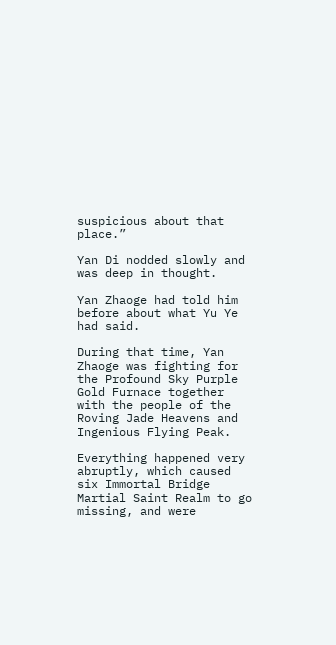suspicious about that place.”

Yan Di nodded slowly and was deep in thought.

Yan Zhaoge had told him before about what Yu Ye had said.

During that time, Yan Zhaoge was fighting for the Profound Sky Purple Gold Furnace together with the people of the Roving Jade Heavens and Ingenious Flying Peak.

Everything happened very abruptly, which caused six Immortal Bridge Martial Saint Realm to go missing, and were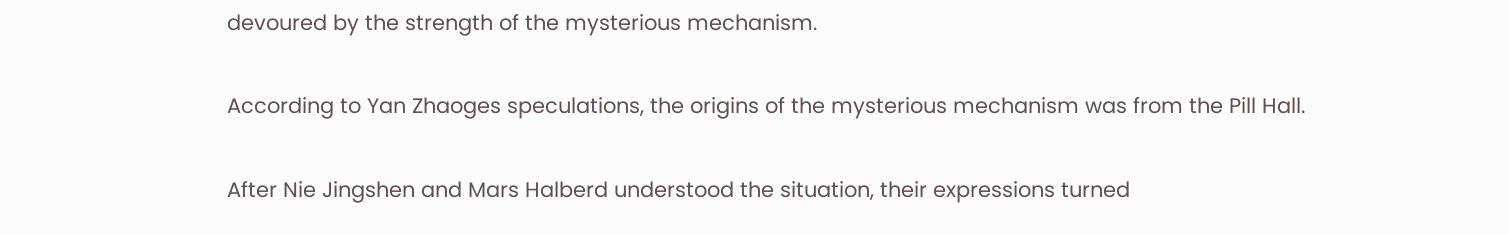devoured by the strength of the mysterious mechanism.

According to Yan Zhaoges speculations, the origins of the mysterious mechanism was from the Pill Hall.

After Nie Jingshen and Mars Halberd understood the situation, their expressions turned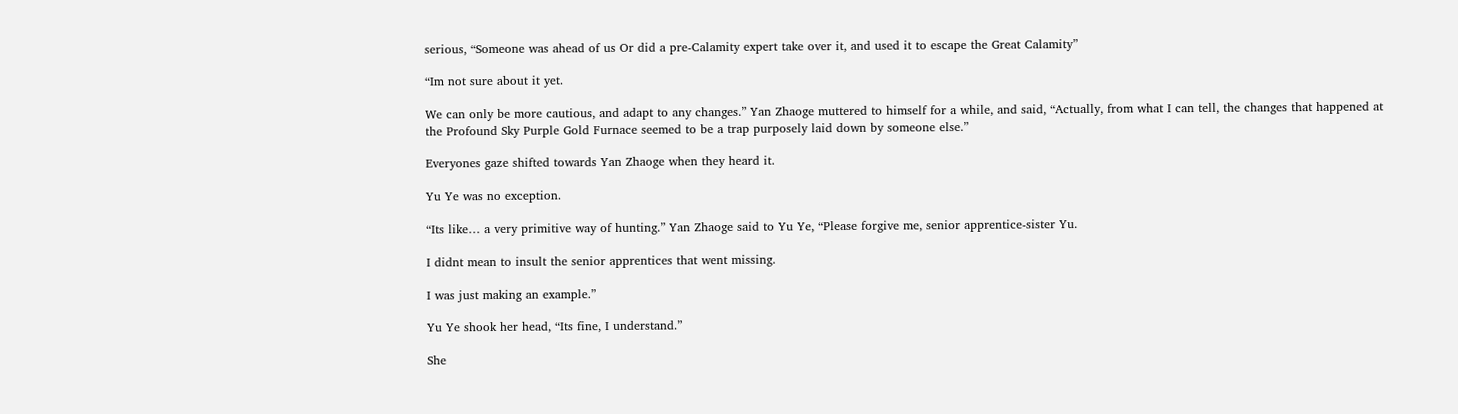serious, “Someone was ahead of us Or did a pre-Calamity expert take over it, and used it to escape the Great Calamity”

“Im not sure about it yet.

We can only be more cautious, and adapt to any changes.” Yan Zhaoge muttered to himself for a while, and said, “Actually, from what I can tell, the changes that happened at the Profound Sky Purple Gold Furnace seemed to be a trap purposely laid down by someone else.”

Everyones gaze shifted towards Yan Zhaoge when they heard it.

Yu Ye was no exception.

“Its like… a very primitive way of hunting.” Yan Zhaoge said to Yu Ye, “Please forgive me, senior apprentice-sister Yu.

I didnt mean to insult the senior apprentices that went missing.

I was just making an example.”

Yu Ye shook her head, “Its fine, I understand.”

She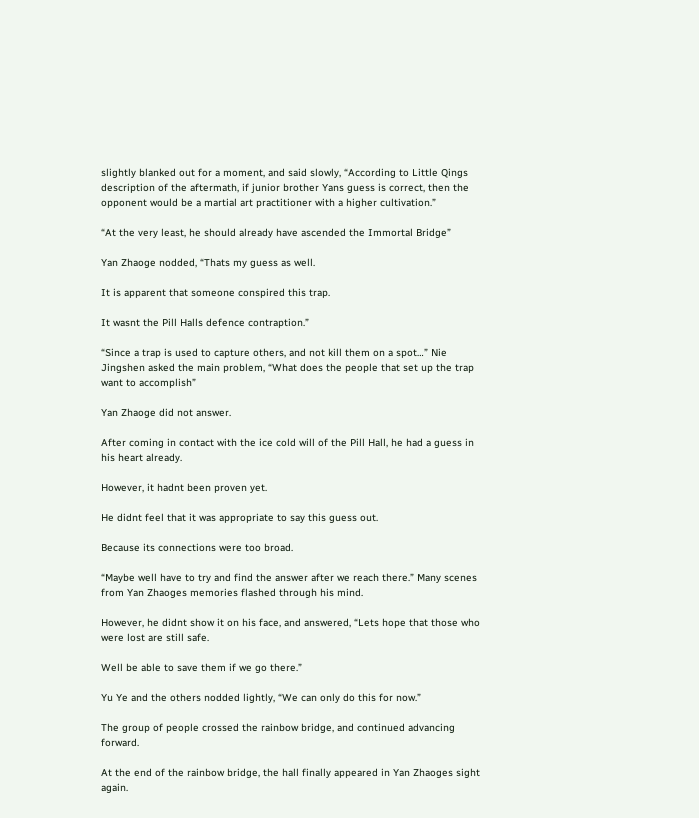slightly blanked out for a moment, and said slowly, “According to Little Qings description of the aftermath, if junior brother Yans guess is correct, then the opponent would be a martial art practitioner with a higher cultivation.”

“At the very least, he should already have ascended the Immortal Bridge”

Yan Zhaoge nodded, “Thats my guess as well.

It is apparent that someone conspired this trap.

It wasnt the Pill Halls defence contraption.”

“Since a trap is used to capture others, and not kill them on a spot…” Nie Jingshen asked the main problem, “What does the people that set up the trap want to accomplish”

Yan Zhaoge did not answer.

After coming in contact with the ice cold will of the Pill Hall, he had a guess in his heart already.

However, it hadnt been proven yet.

He didnt feel that it was appropriate to say this guess out.

Because its connections were too broad.

“Maybe well have to try and find the answer after we reach there.” Many scenes from Yan Zhaoges memories flashed through his mind.

However, he didnt show it on his face, and answered, “Lets hope that those who were lost are still safe.

Well be able to save them if we go there.”

Yu Ye and the others nodded lightly, “We can only do this for now.”

The group of people crossed the rainbow bridge, and continued advancing forward.

At the end of the rainbow bridge, the hall finally appeared in Yan Zhaoges sight again.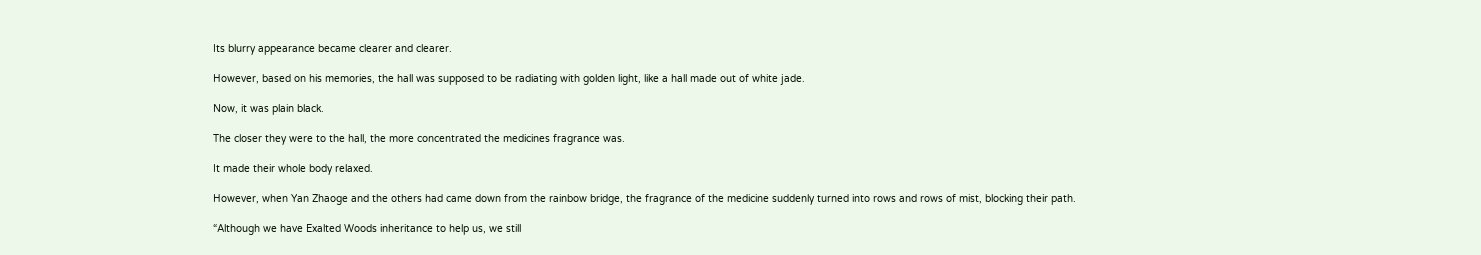Its blurry appearance became clearer and clearer.

However, based on his memories, the hall was supposed to be radiating with golden light, like a hall made out of white jade.

Now, it was plain black.

The closer they were to the hall, the more concentrated the medicines fragrance was.

It made their whole body relaxed.

However, when Yan Zhaoge and the others had came down from the rainbow bridge, the fragrance of the medicine suddenly turned into rows and rows of mist, blocking their path.

“Although we have Exalted Woods inheritance to help us, we still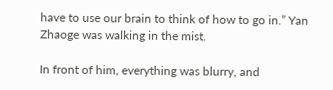have to use our brain to think of how to go in.” Yan Zhaoge was walking in the mist.

In front of him, everything was blurry, and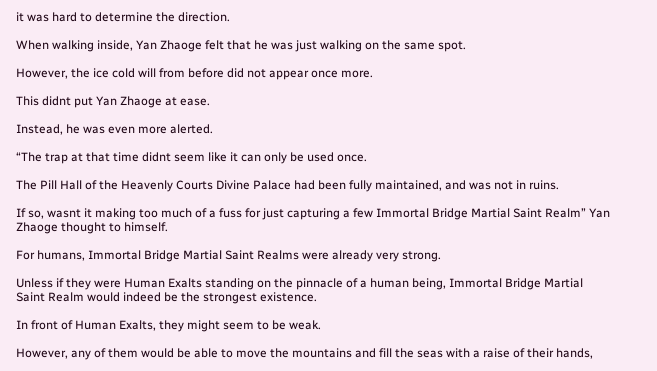it was hard to determine the direction.

When walking inside, Yan Zhaoge felt that he was just walking on the same spot.

However, the ice cold will from before did not appear once more.

This didnt put Yan Zhaoge at ease.

Instead, he was even more alerted.

“The trap at that time didnt seem like it can only be used once.

The Pill Hall of the Heavenly Courts Divine Palace had been fully maintained, and was not in ruins.

If so, wasnt it making too much of a fuss for just capturing a few Immortal Bridge Martial Saint Realm” Yan Zhaoge thought to himself.

For humans, Immortal Bridge Martial Saint Realms were already very strong.

Unless if they were Human Exalts standing on the pinnacle of a human being, Immortal Bridge Martial Saint Realm would indeed be the strongest existence.

In front of Human Exalts, they might seem to be weak.

However, any of them would be able to move the mountains and fill the seas with a raise of their hands,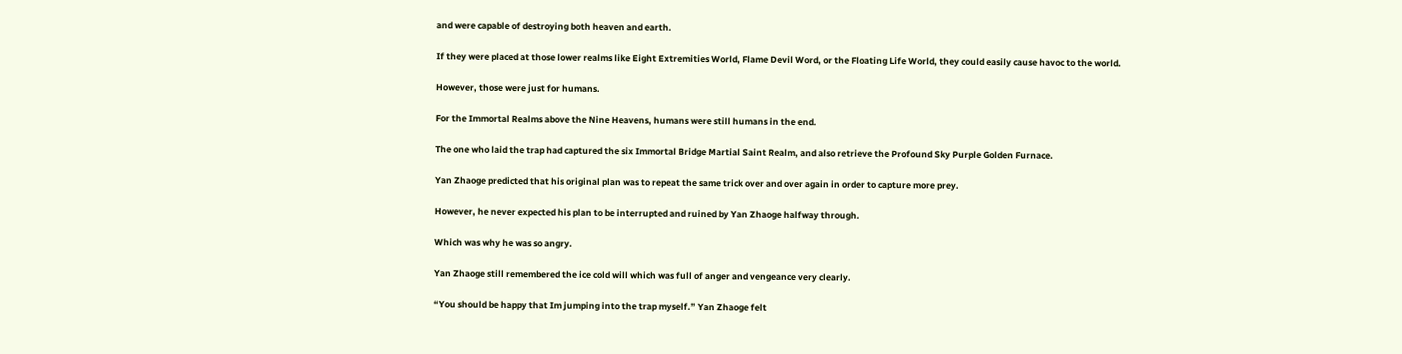and were capable of destroying both heaven and earth.

If they were placed at those lower realms like Eight Extremities World, Flame Devil Word, or the Floating Life World, they could easily cause havoc to the world.

However, those were just for humans.

For the Immortal Realms above the Nine Heavens, humans were still humans in the end.

The one who laid the trap had captured the six Immortal Bridge Martial Saint Realm, and also retrieve the Profound Sky Purple Golden Furnace.

Yan Zhaoge predicted that his original plan was to repeat the same trick over and over again in order to capture more prey.

However, he never expected his plan to be interrupted and ruined by Yan Zhaoge halfway through.

Which was why he was so angry.

Yan Zhaoge still remembered the ice cold will which was full of anger and vengeance very clearly.

“You should be happy that Im jumping into the trap myself.” Yan Zhaoge felt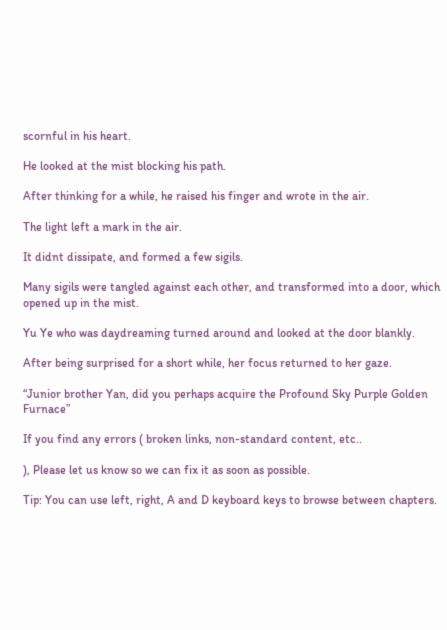scornful in his heart.

He looked at the mist blocking his path.

After thinking for a while, he raised his finger and wrote in the air.

The light left a mark in the air.

It didnt dissipate, and formed a few sigils.

Many sigils were tangled against each other, and transformed into a door, which opened up in the mist.

Yu Ye who was daydreaming turned around and looked at the door blankly.

After being surprised for a short while, her focus returned to her gaze.

“Junior brother Yan, did you perhaps acquire the Profound Sky Purple Golden Furnace”

If you find any errors ( broken links, non-standard content, etc..

), Please let us know so we can fix it as soon as possible.

Tip: You can use left, right, A and D keyboard keys to browse between chapters.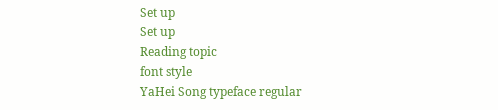Set up
Set up
Reading topic
font style
YaHei Song typeface regular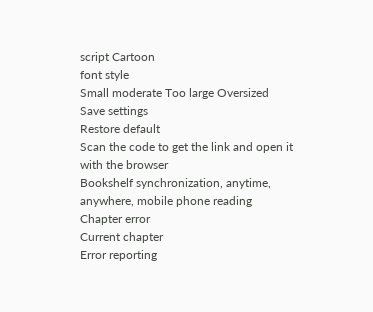script Cartoon
font style
Small moderate Too large Oversized
Save settings
Restore default
Scan the code to get the link and open it with the browser
Bookshelf synchronization, anytime, anywhere, mobile phone reading
Chapter error
Current chapter
Error reporting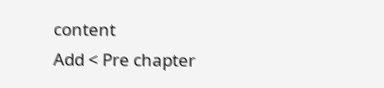content
Add < Pre chapter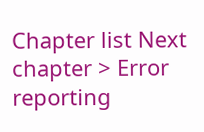Chapter list Next chapter > Error reporting